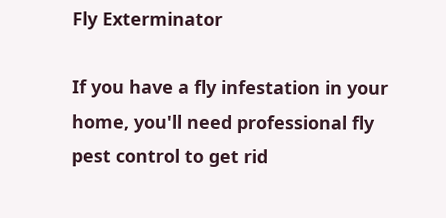Fly Exterminator

If you have a fly infestation in your home, you'll need professional fly pest control to get rid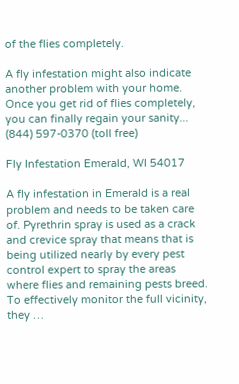of the flies completely.

A fly infestation might also indicate another problem with your home. Once you get rid of flies completely, you can finally regain your sanity...
(844) 597-0370 (toll free)

Fly Infestation Emerald, WI 54017

A fly infestation in Emerald is a real problem and needs to be taken care of. Pyrethrin spray is used as a crack and crevice spray that means that is being utilized nearly by every pest control expert to spray the areas where flies and remaining pests breed. To effectively monitor the full vicinity, they …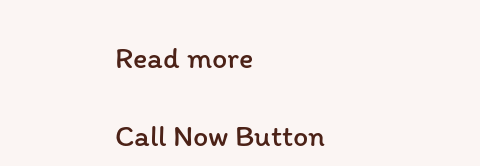Read more

Call Now Button